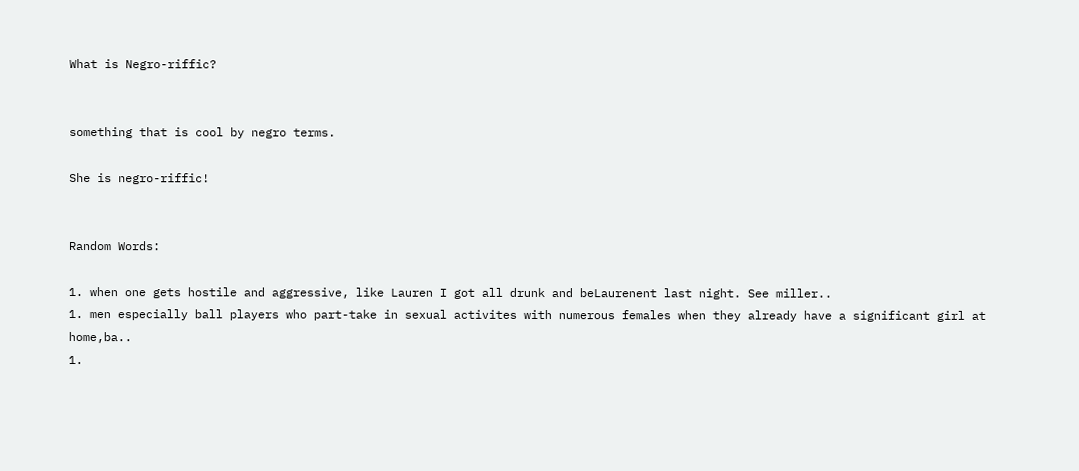What is Negro-riffic?


something that is cool by negro terms.

She is negro-riffic!


Random Words:

1. when one gets hostile and aggressive, like Lauren I got all drunk and beLaurenent last night. See miller..
1. men especially ball players who part-take in sexual activites with numerous females when they already have a significant girl at home,ba..
1.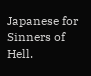Japanese for Sinners of Hell.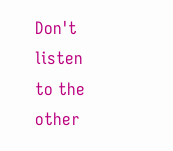Don't listen to the other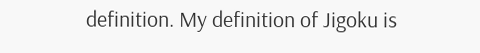definition. My definition of Jigoku is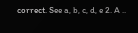correct. See a, b, c, d, e 2. A ..